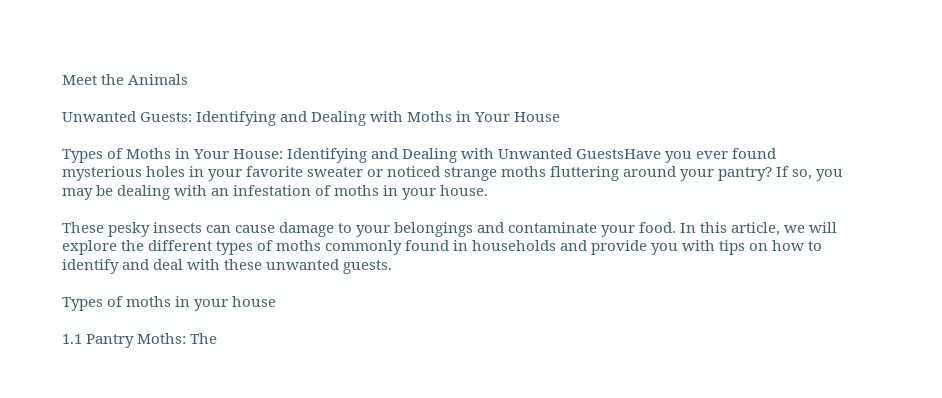Meet the Animals

Unwanted Guests: Identifying and Dealing with Moths in Your House

Types of Moths in Your House: Identifying and Dealing with Unwanted GuestsHave you ever found mysterious holes in your favorite sweater or noticed strange moths fluttering around your pantry? If so, you may be dealing with an infestation of moths in your house.

These pesky insects can cause damage to your belongings and contaminate your food. In this article, we will explore the different types of moths commonly found in households and provide you with tips on how to identify and deal with these unwanted guests.

Types of moths in your house

1.1 Pantry Moths: The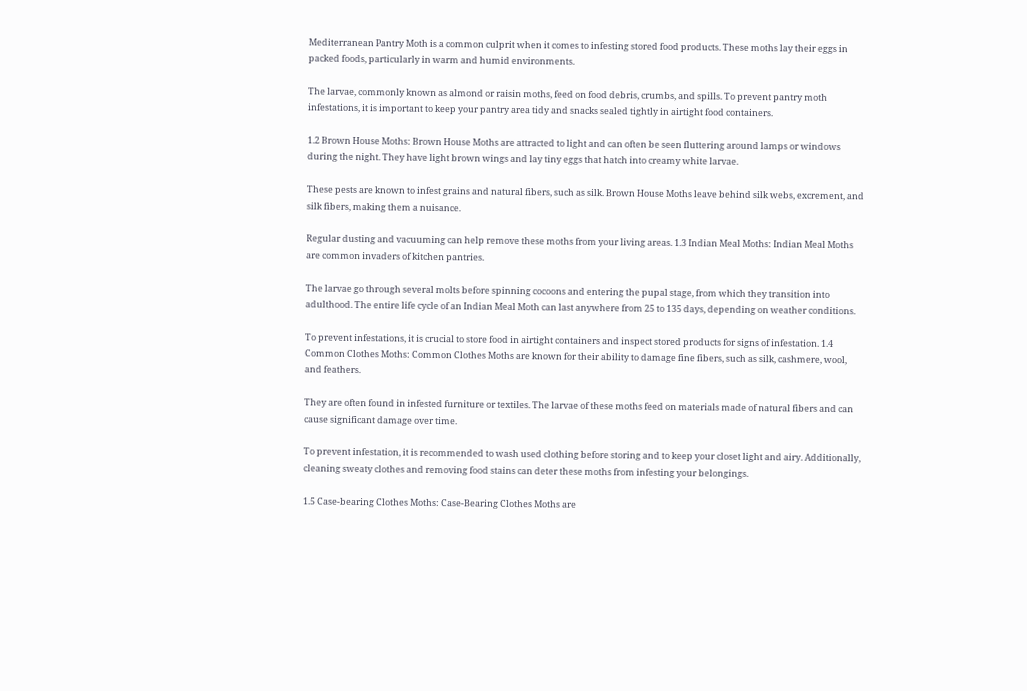Mediterranean Pantry Moth is a common culprit when it comes to infesting stored food products. These moths lay their eggs in packed foods, particularly in warm and humid environments.

The larvae, commonly known as almond or raisin moths, feed on food debris, crumbs, and spills. To prevent pantry moth infestations, it is important to keep your pantry area tidy and snacks sealed tightly in airtight food containers.

1.2 Brown House Moths: Brown House Moths are attracted to light and can often be seen fluttering around lamps or windows during the night. They have light brown wings and lay tiny eggs that hatch into creamy white larvae.

These pests are known to infest grains and natural fibers, such as silk. Brown House Moths leave behind silk webs, excrement, and silk fibers, making them a nuisance.

Regular dusting and vacuuming can help remove these moths from your living areas. 1.3 Indian Meal Moths: Indian Meal Moths are common invaders of kitchen pantries.

The larvae go through several molts before spinning cocoons and entering the pupal stage, from which they transition into adulthood. The entire life cycle of an Indian Meal Moth can last anywhere from 25 to 135 days, depending on weather conditions.

To prevent infestations, it is crucial to store food in airtight containers and inspect stored products for signs of infestation. 1.4 Common Clothes Moths: Common Clothes Moths are known for their ability to damage fine fibers, such as silk, cashmere, wool, and feathers.

They are often found in infested furniture or textiles. The larvae of these moths feed on materials made of natural fibers and can cause significant damage over time.

To prevent infestation, it is recommended to wash used clothing before storing and to keep your closet light and airy. Additionally, cleaning sweaty clothes and removing food stains can deter these moths from infesting your belongings.

1.5 Case-bearing Clothes Moths: Case-Bearing Clothes Moths are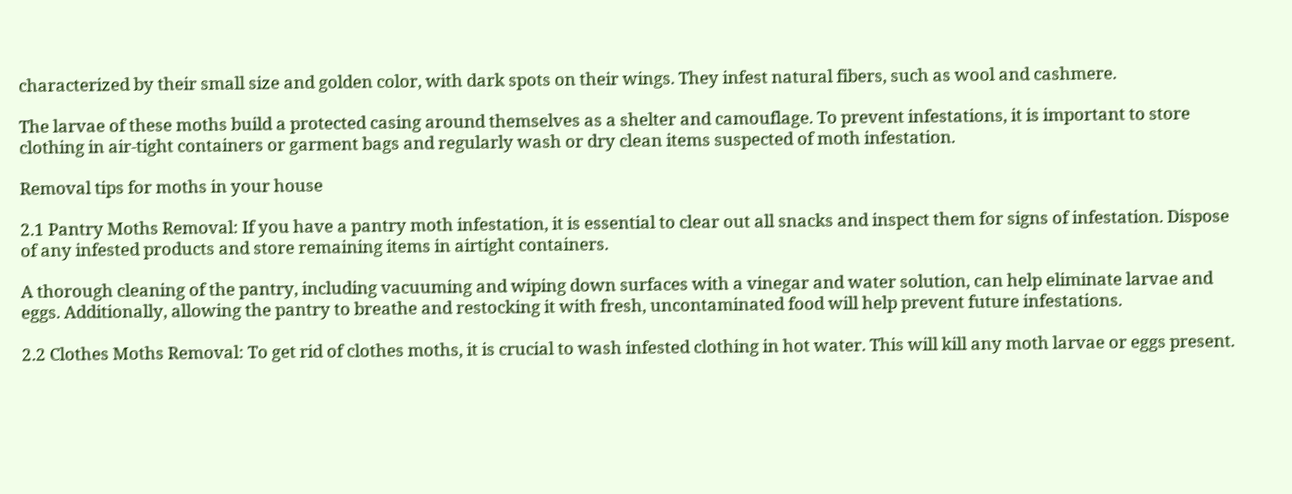characterized by their small size and golden color, with dark spots on their wings. They infest natural fibers, such as wool and cashmere.

The larvae of these moths build a protected casing around themselves as a shelter and camouflage. To prevent infestations, it is important to store clothing in air-tight containers or garment bags and regularly wash or dry clean items suspected of moth infestation.

Removal tips for moths in your house

2.1 Pantry Moths Removal: If you have a pantry moth infestation, it is essential to clear out all snacks and inspect them for signs of infestation. Dispose of any infested products and store remaining items in airtight containers.

A thorough cleaning of the pantry, including vacuuming and wiping down surfaces with a vinegar and water solution, can help eliminate larvae and eggs. Additionally, allowing the pantry to breathe and restocking it with fresh, uncontaminated food will help prevent future infestations.

2.2 Clothes Moths Removal: To get rid of clothes moths, it is crucial to wash infested clothing in hot water. This will kill any moth larvae or eggs present.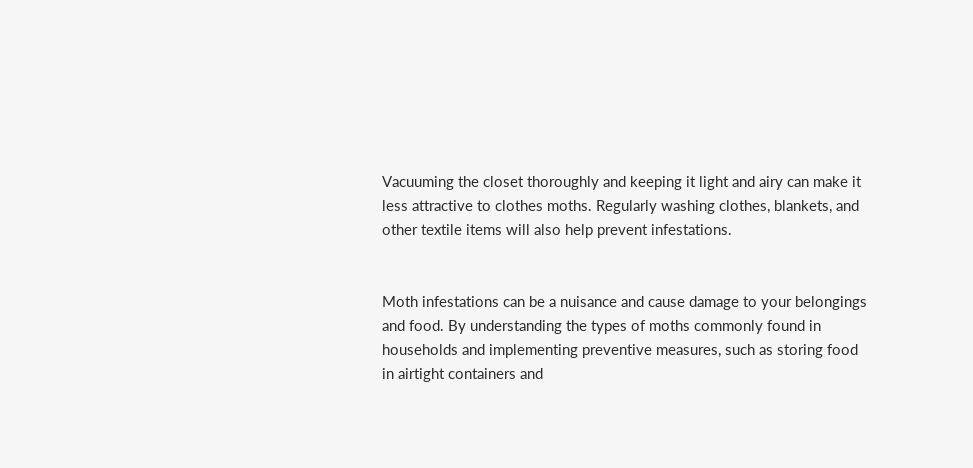Vacuuming the closet thoroughly and keeping it light and airy can make it less attractive to clothes moths. Regularly washing clothes, blankets, and other textile items will also help prevent infestations.


Moth infestations can be a nuisance and cause damage to your belongings and food. By understanding the types of moths commonly found in households and implementing preventive measures, such as storing food in airtight containers and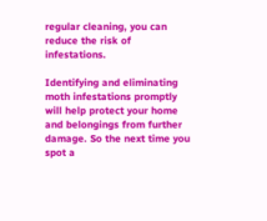regular cleaning, you can reduce the risk of infestations.

Identifying and eliminating moth infestations promptly will help protect your home and belongings from further damage. So the next time you spot a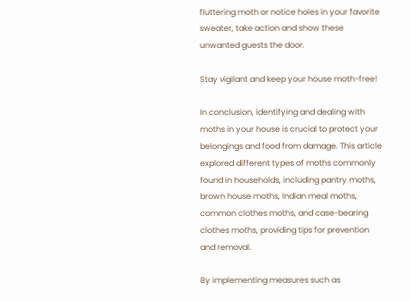fluttering moth or notice holes in your favorite sweater, take action and show these unwanted guests the door.

Stay vigilant and keep your house moth-free!

In conclusion, identifying and dealing with moths in your house is crucial to protect your belongings and food from damage. This article explored different types of moths commonly found in households, including pantry moths, brown house moths, Indian meal moths, common clothes moths, and case-bearing clothes moths, providing tips for prevention and removal.

By implementing measures such as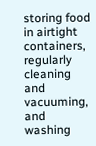storing food in airtight containers, regularly cleaning and vacuuming, and washing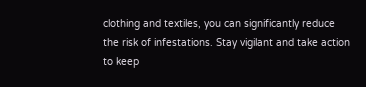clothing and textiles, you can significantly reduce the risk of infestations. Stay vigilant and take action to keep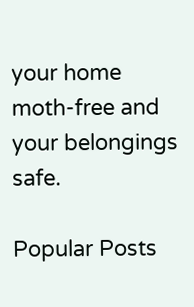your home moth-free and your belongings safe.

Popular Posts